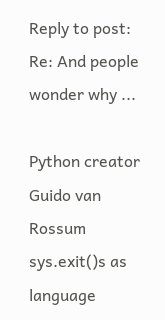Reply to post: Re: And people wonder why ...

Python creator Guido van Rossum sys.exit()s as language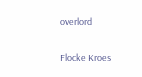overlord

Flocke Kroes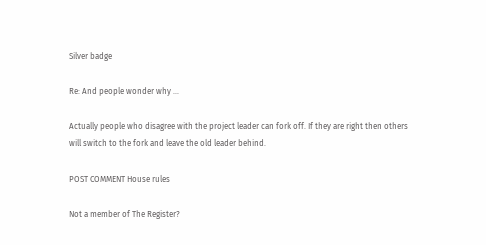Silver badge

Re: And people wonder why ...

Actually people who disagree with the project leader can fork off. If they are right then others will switch to the fork and leave the old leader behind.

POST COMMENT House rules

Not a member of The Register?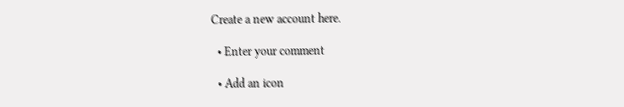Create a new account here.

  • Enter your comment

  • Add an icon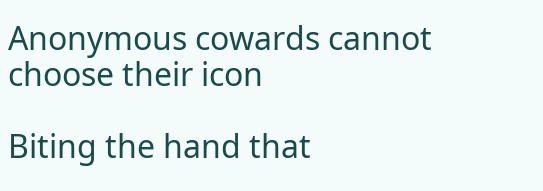Anonymous cowards cannot choose their icon

Biting the hand that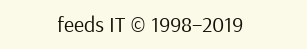feeds IT © 1998–2019